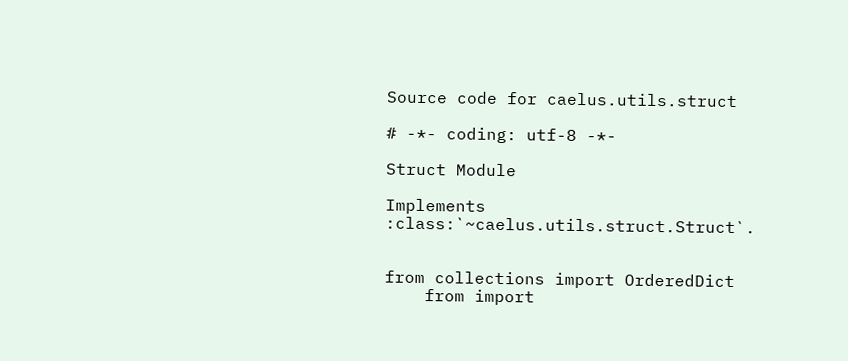Source code for caelus.utils.struct

# -*- coding: utf-8 -*-

Struct Module

Implements :class:`~caelus.utils.struct.Struct`.


from collections import OrderedDict
    from import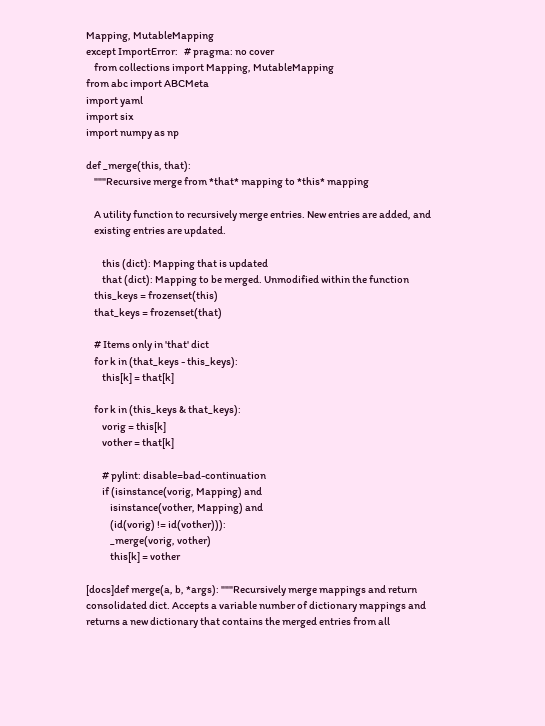Mapping, MutableMapping
except ImportError:   # pragma: no cover
    from collections import Mapping, MutableMapping
from abc import ABCMeta
import yaml
import six
import numpy as np

def _merge(this, that):
    """Recursive merge from *that* mapping to *this* mapping

    A utility function to recursively merge entries. New entries are added, and
    existing entries are updated.

        this (dict): Mapping that is updated
        that (dict): Mapping to be merged. Unmodified within the function
    this_keys = frozenset(this)
    that_keys = frozenset(that)

    # Items only in 'that' dict
    for k in (that_keys - this_keys):
        this[k] = that[k]

    for k in (this_keys & that_keys):
        vorig = this[k]
        vother = that[k]

        # pylint: disable=bad-continuation
        if (isinstance(vorig, Mapping) and
            isinstance(vother, Mapping) and
            (id(vorig) != id(vother))):
            _merge(vorig, vother)
            this[k] = vother

[docs]def merge(a, b, *args): """Recursively merge mappings and return consolidated dict. Accepts a variable number of dictionary mappings and returns a new dictionary that contains the merged entries from all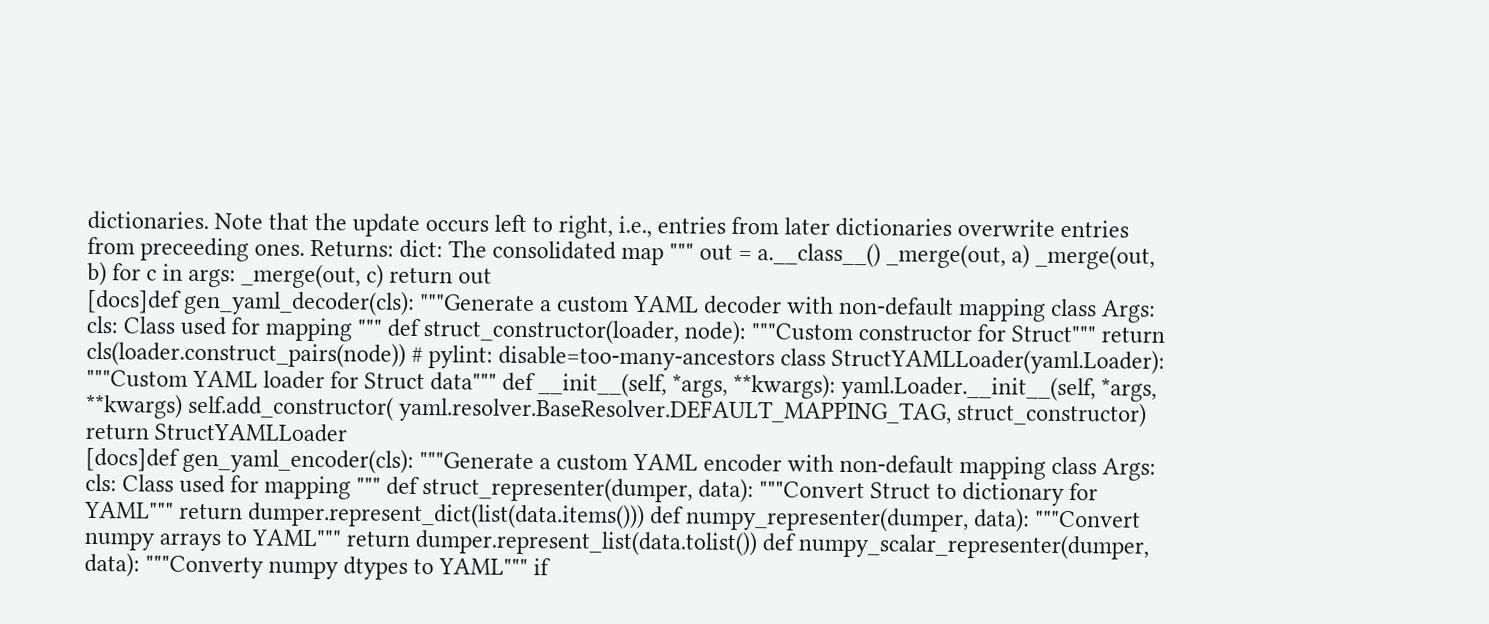dictionaries. Note that the update occurs left to right, i.e., entries from later dictionaries overwrite entries from preceeding ones. Returns: dict: The consolidated map """ out = a.__class__() _merge(out, a) _merge(out, b) for c in args: _merge(out, c) return out
[docs]def gen_yaml_decoder(cls): """Generate a custom YAML decoder with non-default mapping class Args: cls: Class used for mapping """ def struct_constructor(loader, node): """Custom constructor for Struct""" return cls(loader.construct_pairs(node)) # pylint: disable=too-many-ancestors class StructYAMLLoader(yaml.Loader): """Custom YAML loader for Struct data""" def __init__(self, *args, **kwargs): yaml.Loader.__init__(self, *args, **kwargs) self.add_constructor( yaml.resolver.BaseResolver.DEFAULT_MAPPING_TAG, struct_constructor) return StructYAMLLoader
[docs]def gen_yaml_encoder(cls): """Generate a custom YAML encoder with non-default mapping class Args: cls: Class used for mapping """ def struct_representer(dumper, data): """Convert Struct to dictionary for YAML""" return dumper.represent_dict(list(data.items())) def numpy_representer(dumper, data): """Convert numpy arrays to YAML""" return dumper.represent_list(data.tolist()) def numpy_scalar_representer(dumper, data): """Converty numpy dtypes to YAML""" if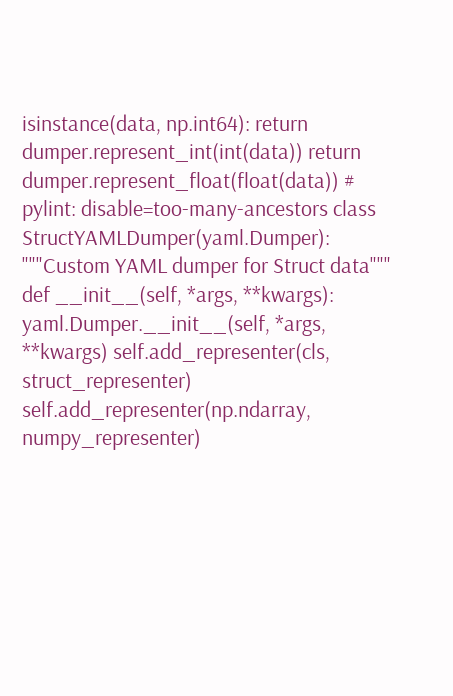isinstance(data, np.int64): return dumper.represent_int(int(data)) return dumper.represent_float(float(data)) # pylint: disable=too-many-ancestors class StructYAMLDumper(yaml.Dumper): """Custom YAML dumper for Struct data""" def __init__(self, *args, **kwargs): yaml.Dumper.__init__(self, *args, **kwargs) self.add_representer(cls, struct_representer) self.add_representer(np.ndarray, numpy_representer)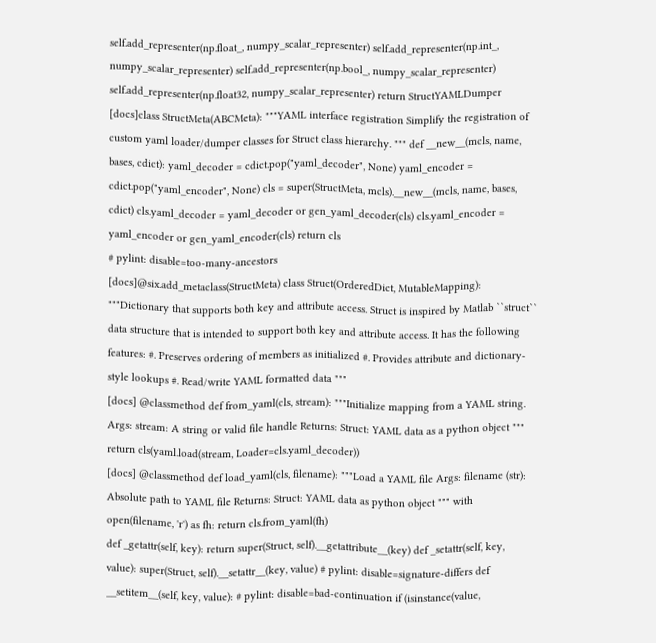self.add_representer(np.float_, numpy_scalar_representer) self.add_representer(np.int_, numpy_scalar_representer) self.add_representer(np.bool_, numpy_scalar_representer) self.add_representer(np.float32, numpy_scalar_representer) return StructYAMLDumper
[docs]class StructMeta(ABCMeta): """YAML interface registration Simplify the registration of custom yaml loader/dumper classes for Struct class hierarchy. """ def __new__(mcls, name, bases, cdict): yaml_decoder = cdict.pop("yaml_decoder", None) yaml_encoder = cdict.pop("yaml_encoder", None) cls = super(StructMeta, mcls).__new__(mcls, name, bases, cdict) cls.yaml_decoder = yaml_decoder or gen_yaml_decoder(cls) cls.yaml_encoder = yaml_encoder or gen_yaml_encoder(cls) return cls
# pylint: disable=too-many-ancestors
[docs]@six.add_metaclass(StructMeta) class Struct(OrderedDict, MutableMapping): """Dictionary that supports both key and attribute access. Struct is inspired by Matlab ``struct`` data structure that is intended to support both key and attribute access. It has the following features: #. Preserves ordering of members as initialized #. Provides attribute and dictionary-style lookups #. Read/write YAML formatted data """
[docs] @classmethod def from_yaml(cls, stream): """Initialize mapping from a YAML string. Args: stream: A string or valid file handle Returns: Struct: YAML data as a python object """ return cls(yaml.load(stream, Loader=cls.yaml_decoder))
[docs] @classmethod def load_yaml(cls, filename): """Load a YAML file Args: filename (str): Absolute path to YAML file Returns: Struct: YAML data as python object """ with open(filename, 'r') as fh: return cls.from_yaml(fh)
def _getattr(self, key): return super(Struct, self).__getattribute__(key) def _setattr(self, key, value): super(Struct, self).__setattr__(key, value) # pylint: disable=signature-differs def __setitem__(self, key, value): # pylint: disable=bad-continuation if (isinstance(value,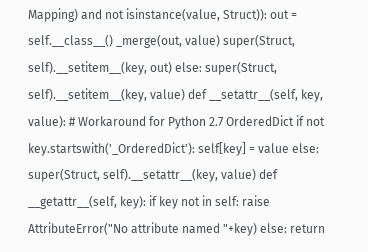Mapping) and not isinstance(value, Struct)): out = self.__class__() _merge(out, value) super(Struct, self).__setitem__(key, out) else: super(Struct, self).__setitem__(key, value) def __setattr__(self, key, value): # Workaround for Python 2.7 OrderedDict if not key.startswith('_OrderedDict'): self[key] = value else: super(Struct, self).__setattr__(key, value) def __getattr__(self, key): if key not in self: raise AttributeError("No attribute named "+key) else: return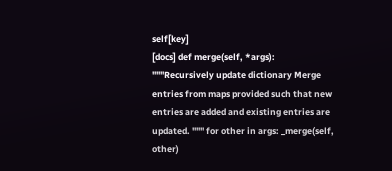self[key]
[docs] def merge(self, *args): """Recursively update dictionary Merge entries from maps provided such that new entries are added and existing entries are updated. """ for other in args: _merge(self, other)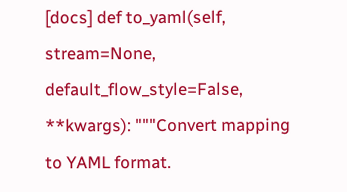[docs] def to_yaml(self, stream=None, default_flow_style=False, **kwargs): """Convert mapping to YAML format.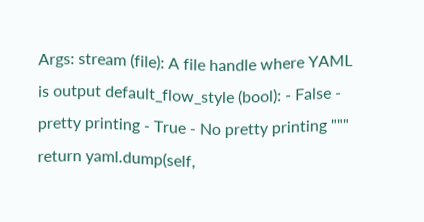Args: stream (file): A file handle where YAML is output default_flow_style (bool): - False - pretty printing - True - No pretty printing """ return yaml.dump(self,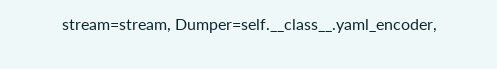stream=stream, Dumper=self.__class__.yaml_encoder,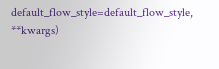default_flow_style=default_flow_style, **kwargs)